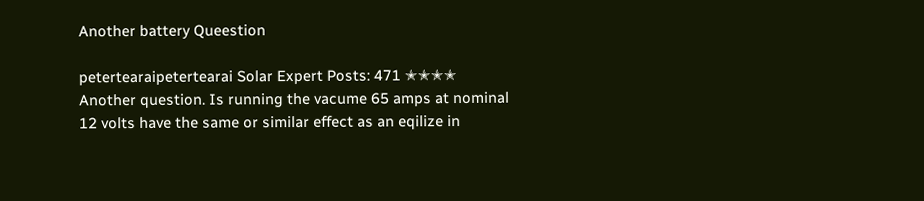Another battery Queestion

petertearaipetertearai Solar Expert Posts: 471 ✭✭✭✭
Another question. Is running the vacume 65 amps at nominal 12 volts have the same or similar effect as an eqilize in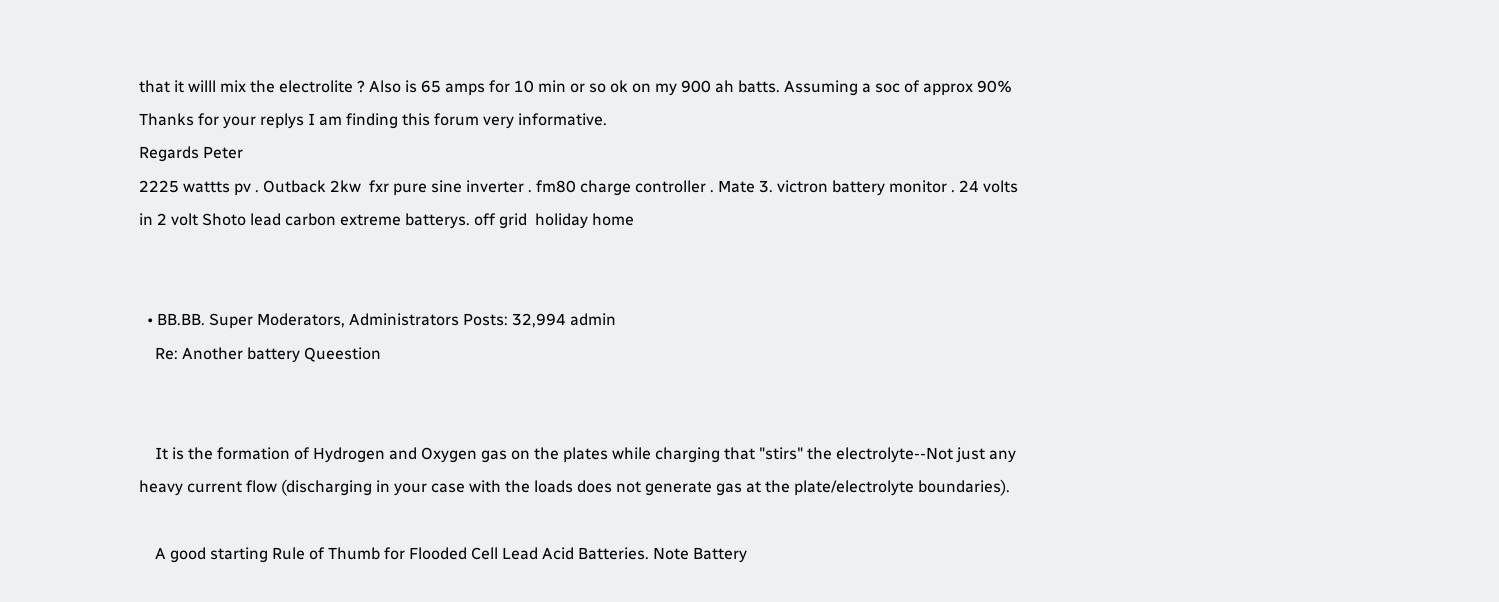that it willl mix the electrolite ? Also is 65 amps for 10 min or so ok on my 900 ah batts. Assuming a soc of approx 90%
Thanks for your replys I am finding this forum very informative.
Regards Peter
2225 wattts pv . Outback 2kw  fxr pure sine inverter . fm80 charge controller . Mate 3. victron battery monitor . 24 volts  in 2 volt Shoto lead carbon extreme batterys. off grid  holiday home


  • BB.BB. Super Moderators, Administrators Posts: 32,994 admin
    Re: Another battery Queestion


    It is the formation of Hydrogen and Oxygen gas on the plates while charging that "stirs" the electrolyte--Not just any heavy current flow (discharging in your case with the loads does not generate gas at the plate/electrolyte boundaries).

    A good starting Rule of Thumb for Flooded Cell Lead Acid Batteries. Note Battery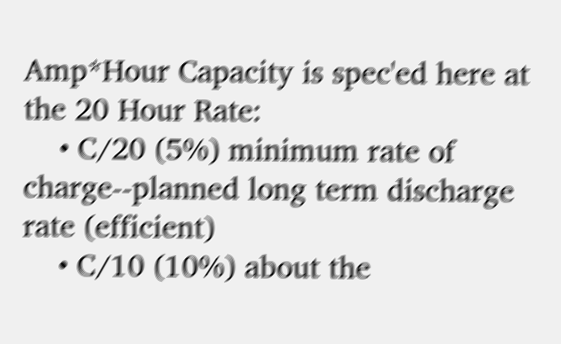Amp*Hour Capacity is spec'ed here at the 20 Hour Rate:
    • C/20 (5%) minimum rate of charge--planned long term discharge rate (efficient)
    • C/10 (10%) about the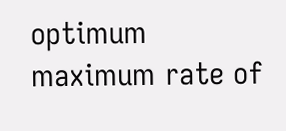optimum maximum rate of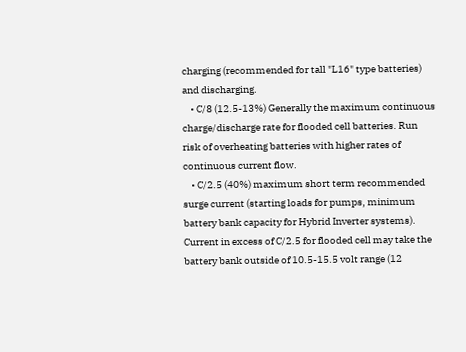charging (recommended for tall "L16" type batteries) and discharging.
    • C/8 (12.5-13%) Generally the maximum continuous charge/discharge rate for flooded cell batteries. Run risk of overheating batteries with higher rates of continuous current flow.
    • C/2.5 (40%) maximum short term recommended surge current (starting loads for pumps, minimum battery bank capacity for Hybrid Inverter systems). Current in excess of C/2.5 for flooded cell may take the battery bank outside of 10.5-15.5 volt range (12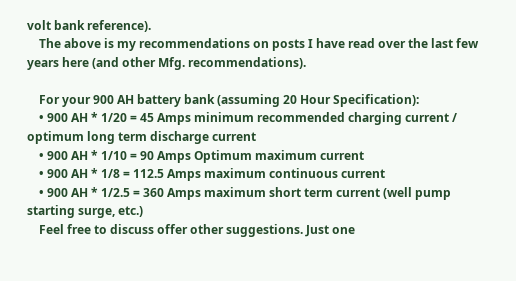volt bank reference).
    The above is my recommendations on posts I have read over the last few years here (and other Mfg. recommendations).

    For your 900 AH battery bank (assuming 20 Hour Specification):
    • 900 AH * 1/20 = 45 Amps minimum recommended charging current / optimum long term discharge current
    • 900 AH * 1/10 = 90 Amps Optimum maximum current
    • 900 AH * 1/8 = 112.5 Amps maximum continuous current
    • 900 AH * 1/2.5 = 360 Amps maximum short term current (well pump starting surge, etc.)
    Feel free to discuss offer other suggestions. Just one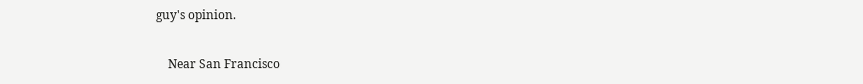guy's opinion.

    Near San Francisco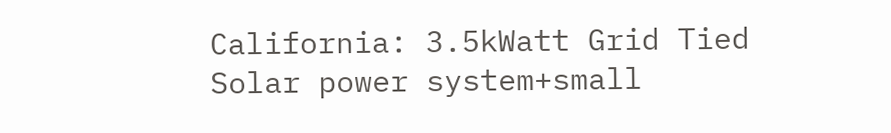California: 3.5kWatt Grid Tied Solar power system+small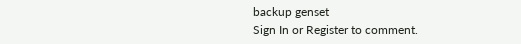backup genset
Sign In or Register to comment.